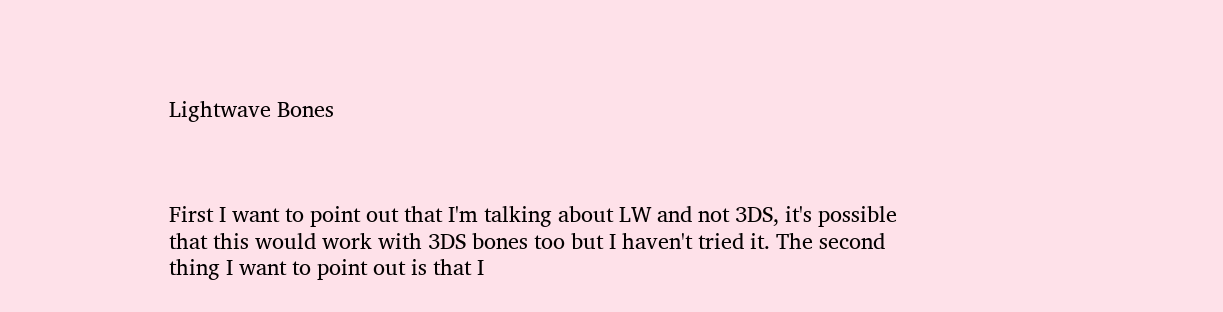Lightwave Bones



First I want to point out that I'm talking about LW and not 3DS, it's possible that this would work with 3DS bones too but I haven't tried it. The second thing I want to point out is that I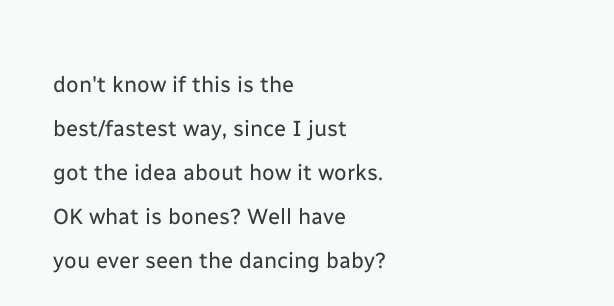don't know if this is the best/fastest way, since I just got the idea about how it works. OK what is bones? Well have you ever seen the dancing baby?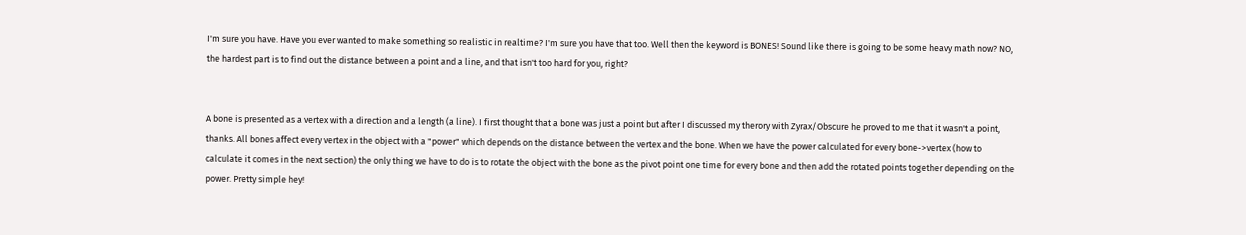I'm sure you have. Have you ever wanted to make something so realistic in realtime? I'm sure you have that too. Well then the keyword is BONES! Sound like there is going to be some heavy math now? NO, the hardest part is to find out the distance between a point and a line, and that isn't too hard for you, right?


A bone is presented as a vertex with a direction and a length (a line). I first thought that a bone was just a point but after I discussed my therory with Zyrax/Obscure he proved to me that it wasn't a point, thanks. All bones affect every vertex in the object with a "power" which depends on the distance between the vertex and the bone. When we have the power calculated for every bone->vertex (how to calculate it comes in the next section) the only thing we have to do is to rotate the object with the bone as the pivot point one time for every bone and then add the rotated points together depending on the power. Pretty simple hey!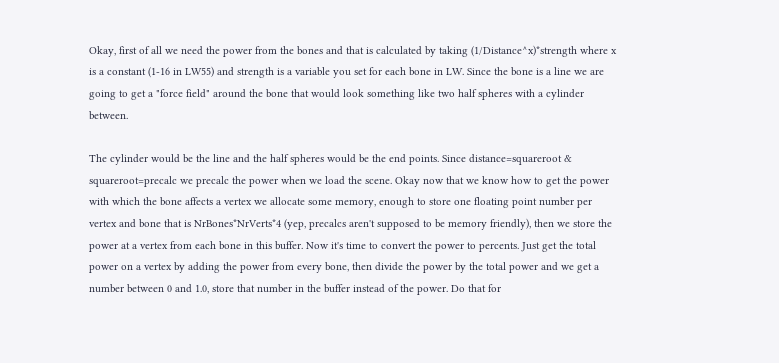Okay, first of all we need the power from the bones and that is calculated by taking (1/Distance^x)*strength where x is a constant (1-16 in LW55) and strength is a variable you set for each bone in LW. Since the bone is a line we are going to get a "force field" around the bone that would look something like two half spheres with a cylinder between.

The cylinder would be the line and the half spheres would be the end points. Since distance=squareroot & squareroot=precalc we precalc the power when we load the scene. Okay now that we know how to get the power with which the bone affects a vertex we allocate some memory, enough to store one floating point number per vertex and bone that is NrBones*NrVerts*4 (yep, precalcs aren't supposed to be memory friendly), then we store the power at a vertex from each bone in this buffer. Now it's time to convert the power to percents. Just get the total power on a vertex by adding the power from every bone, then divide the power by the total power and we get a number between 0 and 1.0, store that number in the buffer instead of the power. Do that for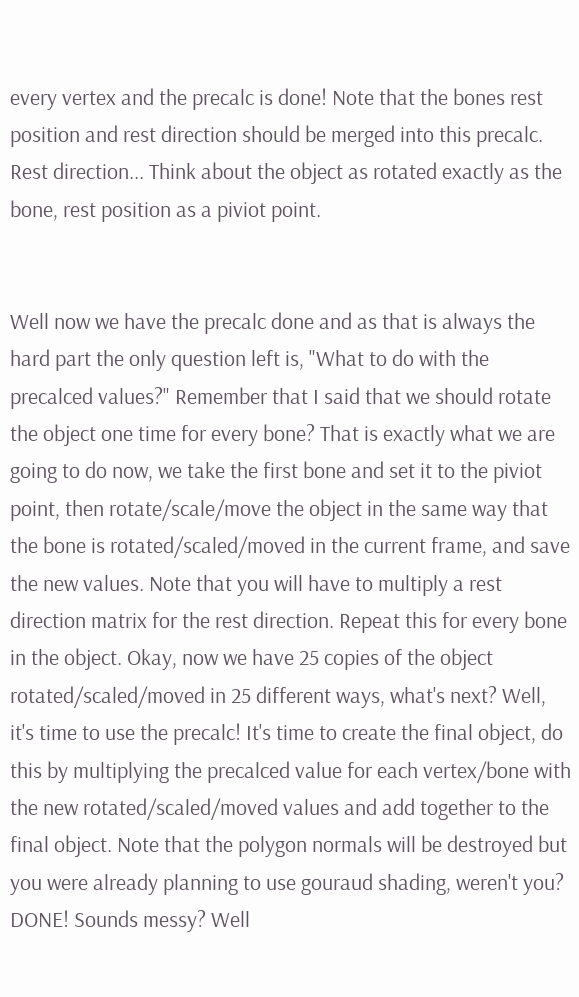every vertex and the precalc is done! Note that the bones rest position and rest direction should be merged into this precalc. Rest direction... Think about the object as rotated exactly as the bone, rest position as a piviot point.


Well now we have the precalc done and as that is always the hard part the only question left is, "What to do with the precalced values?" Remember that I said that we should rotate the object one time for every bone? That is exactly what we are going to do now, we take the first bone and set it to the piviot point, then rotate/scale/move the object in the same way that the bone is rotated/scaled/moved in the current frame, and save the new values. Note that you will have to multiply a rest direction matrix for the rest direction. Repeat this for every bone in the object. Okay, now we have 25 copies of the object rotated/scaled/moved in 25 different ways, what's next? Well, it's time to use the precalc! It's time to create the final object, do this by multiplying the precalced value for each vertex/bone with the new rotated/scaled/moved values and add together to the final object. Note that the polygon normals will be destroyed but you were already planning to use gouraud shading, weren't you? DONE! Sounds messy? Well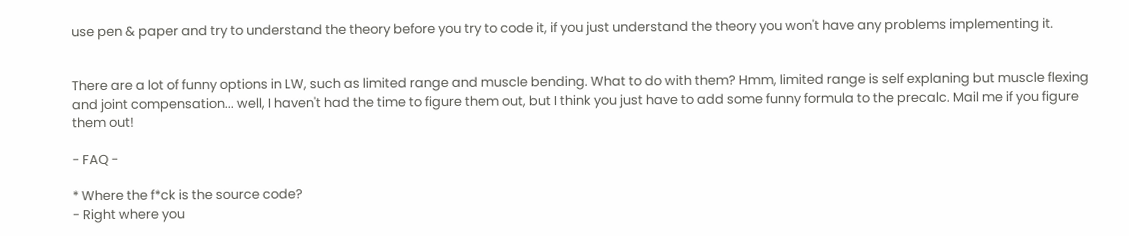use pen & paper and try to understand the theory before you try to code it, if you just understand the theory you won't have any problems implementing it.


There are a lot of funny options in LW, such as limited range and muscle bending. What to do with them? Hmm, limited range is self explaning but muscle flexing and joint compensation... well, I haven't had the time to figure them out, but I think you just have to add some funny formula to the precalc. Mail me if you figure them out!

- FAQ -

* Where the f*ck is the source code?
- Right where you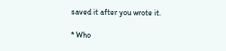saved it after you wrote it.

* Who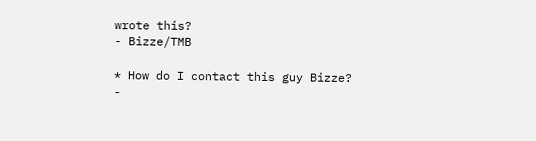wrote this?
- Bizze/TMB

* How do I contact this guy Bizze?
-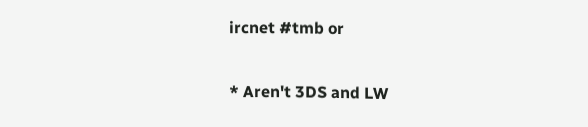ircnet #tmb or

* Aren't 3DS and LW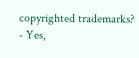copyrighted trademarks?
- Yes,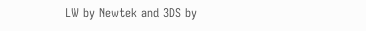LW by Newtek and 3DS by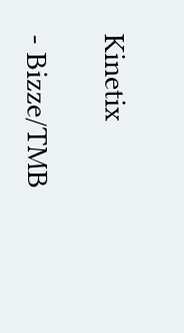Kinetix

- Bizze/TMB